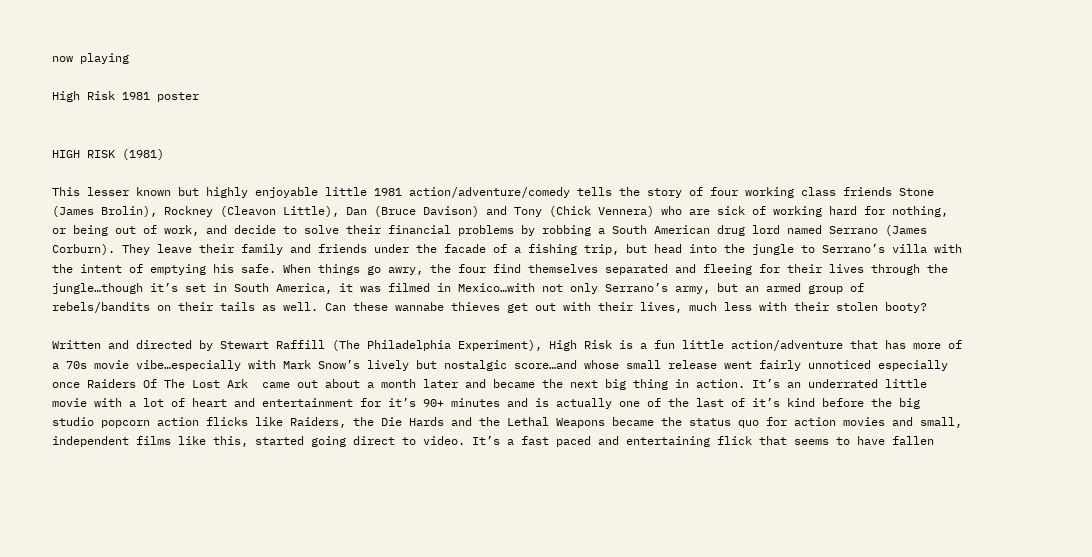now playing

High Risk 1981 poster


HIGH RISK (1981)

This lesser known but highly enjoyable little 1981 action/adventure/comedy tells the story of four working class friends Stone (James Brolin), Rockney (Cleavon Little), Dan (Bruce Davison) and Tony (Chick Vennera) who are sick of working hard for nothing, or being out of work, and decide to solve their financial problems by robbing a South American drug lord named Serrano (James Corburn). They leave their family and friends under the facade of a fishing trip, but head into the jungle to Serrano’s villa with the intent of emptying his safe. When things go awry, the four find themselves separated and fleeing for their lives through the jungle…though it’s set in South America, it was filmed in Mexico…with not only Serrano’s army, but an armed group of rebels/bandits on their tails as well. Can these wannabe thieves get out with their lives, much less with their stolen booty?

Written and directed by Stewart Raffill (The Philadelphia Experiment), High Risk is a fun little action/adventure that has more of a 70s movie vibe…especially with Mark Snow’s lively but nostalgic score…and whose small release went fairly unnoticed especially once Raiders Of The Lost Ark  came out about a month later and became the next big thing in action. It’s an underrated little movie with a lot of heart and entertainment for it’s 90+ minutes and is actually one of the last of it’s kind before the big studio popcorn action flicks like Raiders, the Die Hards and the Lethal Weapons became the status quo for action movies and small, independent films like this, started going direct to video. It’s a fast paced and entertaining flick that seems to have fallen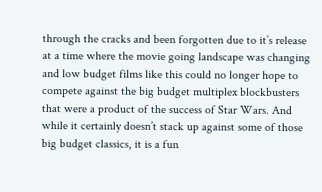through the cracks and been forgotten due to it’s release at a time where the movie going landscape was changing and low budget films like this could no longer hope to compete against the big budget multiplex blockbusters that were a product of the success of Star Wars. And while it certainly doesn’t stack up against some of those big budget classics, it is a fun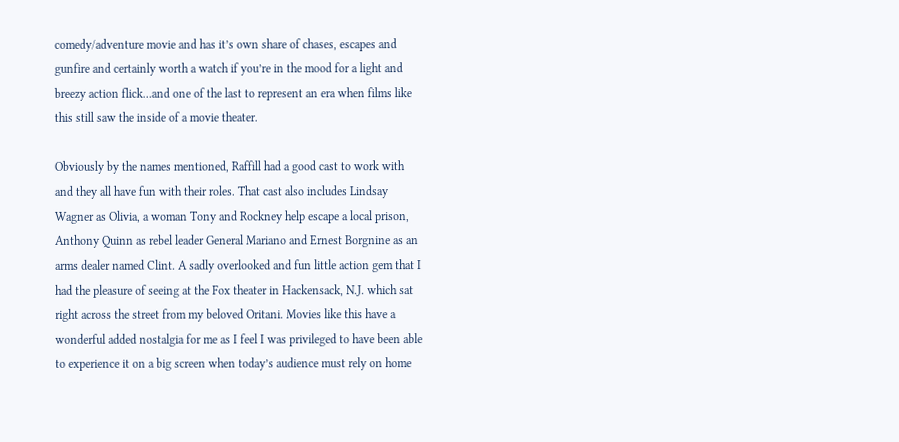comedy/adventure movie and has it’s own share of chases, escapes and gunfire and certainly worth a watch if you’re in the mood for a light and breezy action flick…and one of the last to represent an era when films like this still saw the inside of a movie theater.

Obviously by the names mentioned, Raffill had a good cast to work with and they all have fun with their roles. That cast also includes Lindsay Wagner as Olivia, a woman Tony and Rockney help escape a local prison, Anthony Quinn as rebel leader General Mariano and Ernest Borgnine as an arms dealer named Clint. A sadly overlooked and fun little action gem that I had the pleasure of seeing at the Fox theater in Hackensack, N.J. which sat right across the street from my beloved Oritani. Movies like this have a wonderful added nostalgia for me as I feel I was privileged to have been able to experience it on a big screen when today’s audience must rely on home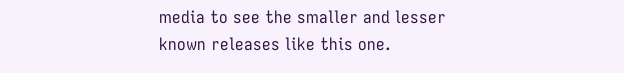media to see the smaller and lesser known releases like this one.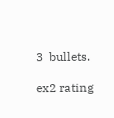3  bullets.

ex2 rating